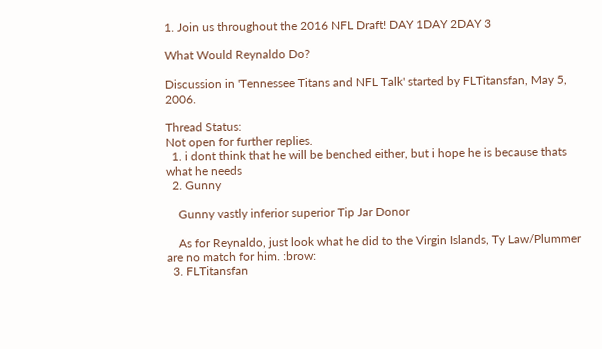1. Join us throughout the 2016 NFL Draft! DAY 1DAY 2DAY 3

What Would Reynaldo Do?

Discussion in 'Tennessee Titans and NFL Talk' started by FLTitansfan, May 5, 2006.

Thread Status:
Not open for further replies.
  1. i dont think that he will be benched either, but i hope he is because thats what he needs
  2. Gunny

    Gunny vastly inferior superior Tip Jar Donor

    As for Reynaldo, just look what he did to the Virgin Islands, Ty Law/Plummer are no match for him. :brow:
  3. FLTitansfan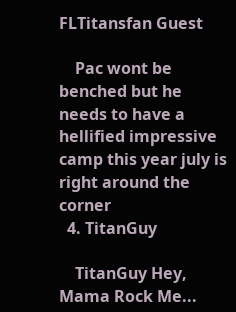FLTitansfan Guest

    Pac wont be benched but he needs to have a hellified impressive camp this year july is right around the corner
  4. TitanGuy

    TitanGuy Hey, Mama Rock Me...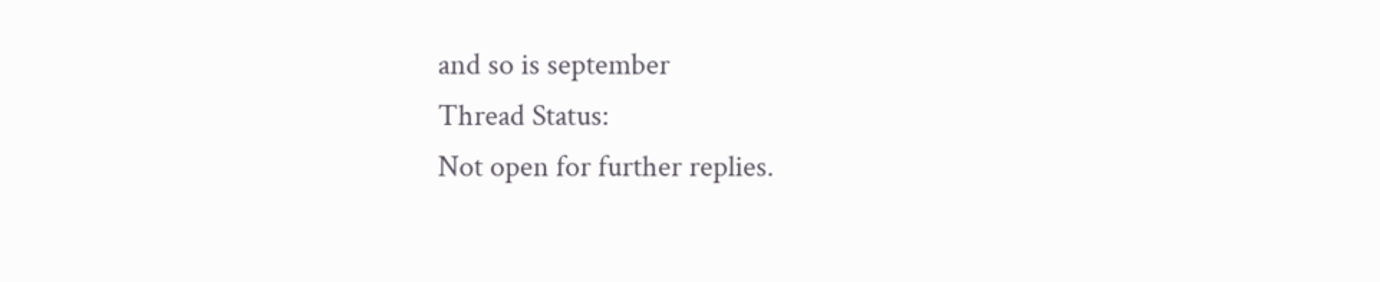and so is september
Thread Status:
Not open for further replies.